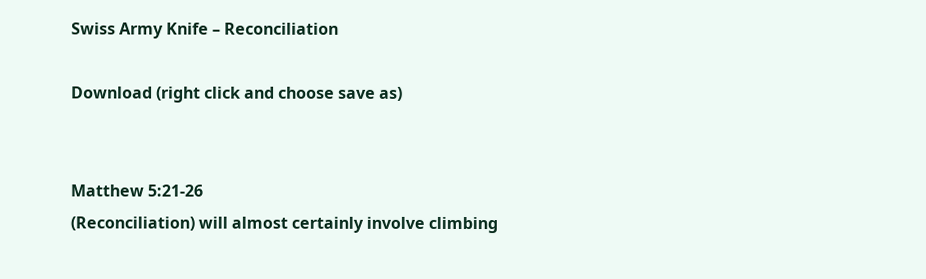Swiss Army Knife – Reconciliation

Download (right click and choose save as)


Matthew 5:21-26
(Reconciliation) will almost certainly involve climbing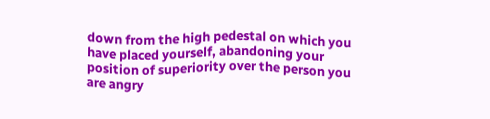down from the high pedestal on which you have placed yourself, abandoning your position of superiority over the person you are angry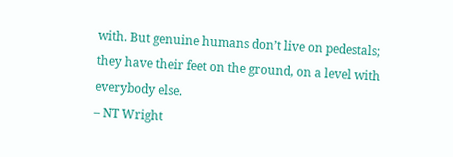with. But genuine humans don’t live on pedestals; they have their feet on the ground, on a level with everybody else.
– NT Wright